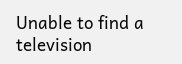Unable to find a television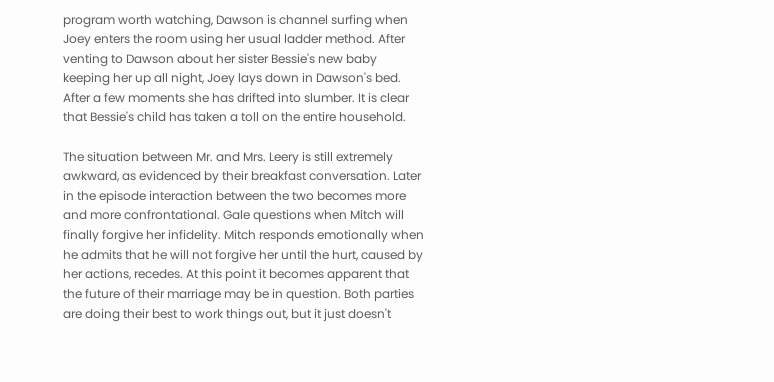program worth watching, Dawson is channel surfing when Joey enters the room using her usual ladder method. After venting to Dawson about her sister Bessie's new baby keeping her up all night, Joey lays down in Dawson's bed. After a few moments she has drifted into slumber. It is clear that Bessie's child has taken a toll on the entire household.

The situation between Mr. and Mrs. Leery is still extremely awkward, as evidenced by their breakfast conversation. Later in the episode interaction between the two becomes more and more confrontational. Gale questions when Mitch will finally forgive her infidelity. Mitch responds emotionally when he admits that he will not forgive her until the hurt, caused by her actions, recedes. At this point it becomes apparent that the future of their marriage may be in question. Both parties are doing their best to work things out, but it just doesn't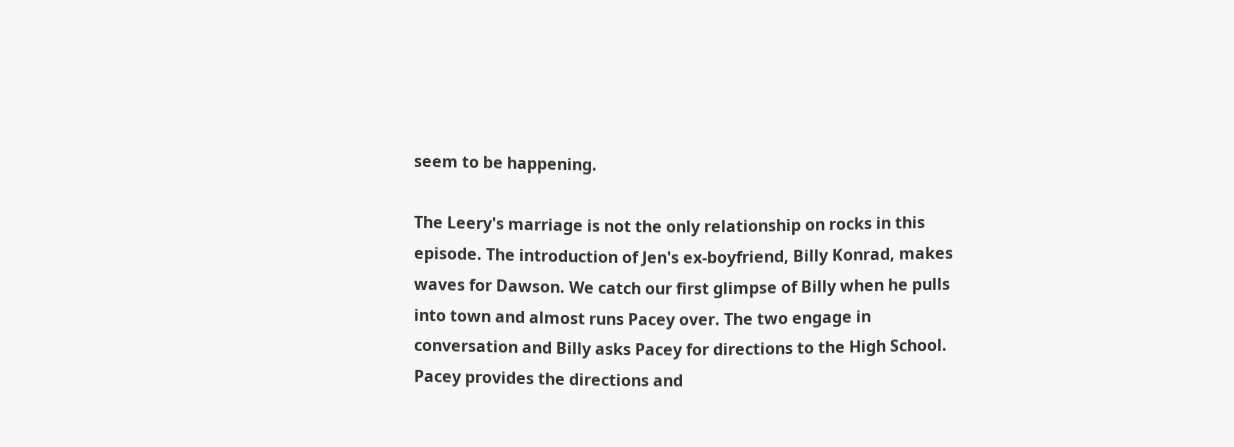seem to be happening.

The Leery's marriage is not the only relationship on rocks in this episode. The introduction of Jen's ex-boyfriend, Billy Konrad, makes waves for Dawson. We catch our first glimpse of Billy when he pulls into town and almost runs Pacey over. The two engage in conversation and Billy asks Pacey for directions to the High School. Pacey provides the directions and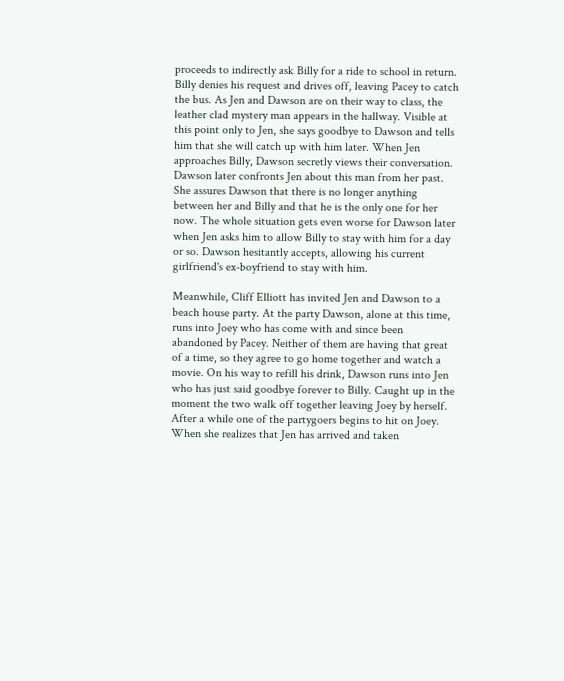proceeds to indirectly ask Billy for a ride to school in return. Billy denies his request and drives off, leaving Pacey to catch the bus. As Jen and Dawson are on their way to class, the leather clad mystery man appears in the hallway. Visible at this point only to Jen, she says goodbye to Dawson and tells him that she will catch up with him later. When Jen approaches Billy, Dawson secretly views their conversation. Dawson later confronts Jen about this man from her past. She assures Dawson that there is no longer anything between her and Billy and that he is the only one for her now. The whole situation gets even worse for Dawson later when Jen asks him to allow Billy to stay with him for a day or so. Dawson hesitantly accepts, allowing his current girlfriend's ex-boyfriend to stay with him.

Meanwhile, Cliff Elliott has invited Jen and Dawson to a beach house party. At the party Dawson, alone at this time, runs into Joey who has come with and since been abandoned by Pacey. Neither of them are having that great of a time, so they agree to go home together and watch a movie. On his way to refill his drink, Dawson runs into Jen who has just said goodbye forever to Billy. Caught up in the moment the two walk off together leaving Joey by herself. After a while one of the partygoers begins to hit on Joey. When she realizes that Jen has arrived and taken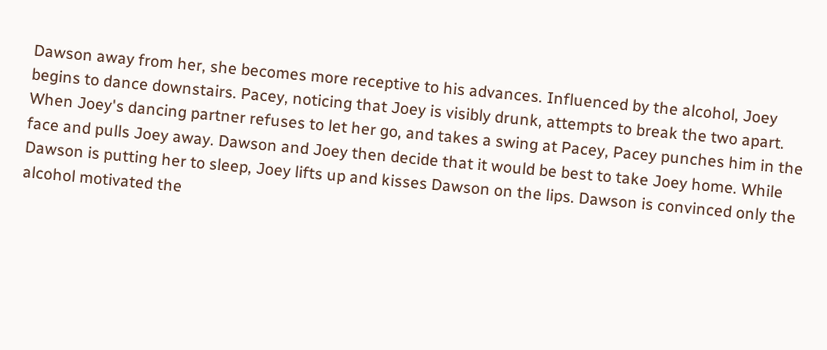Dawson away from her, she becomes more receptive to his advances. Influenced by the alcohol, Joey begins to dance downstairs. Pacey, noticing that Joey is visibly drunk, attempts to break the two apart. When Joey's dancing partner refuses to let her go, and takes a swing at Pacey, Pacey punches him in the face and pulls Joey away. Dawson and Joey then decide that it would be best to take Joey home. While Dawson is putting her to sleep, Joey lifts up and kisses Dawson on the lips. Dawson is convinced only the alcohol motivated the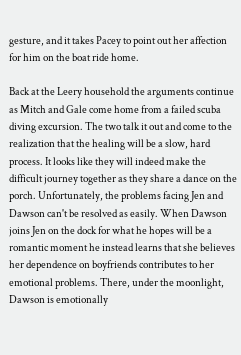gesture, and it takes Pacey to point out her affection for him on the boat ride home.

Back at the Leery household the arguments continue as Mitch and Gale come home from a failed scuba diving excursion. The two talk it out and come to the realization that the healing will be a slow, hard process. It looks like they will indeed make the difficult journey together as they share a dance on the porch. Unfortunately, the problems facing Jen and Dawson can't be resolved as easily. When Dawson joins Jen on the dock for what he hopes will be a romantic moment he instead learns that she believes her dependence on boyfriends contributes to her emotional problems. There, under the moonlight, Dawson is emotionally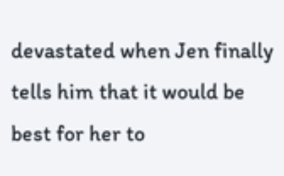devastated when Jen finally tells him that it would be best for her to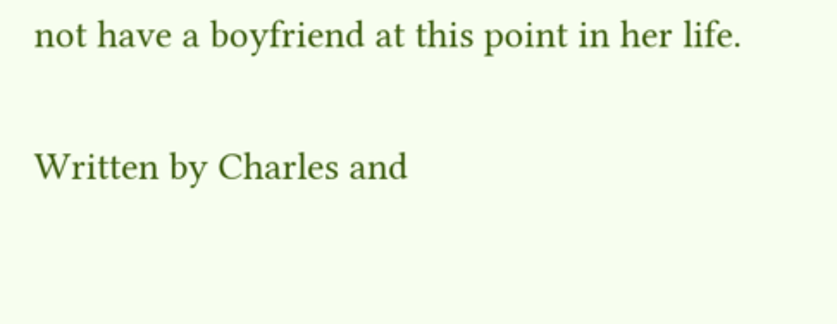not have a boyfriend at this point in her life.

Written by Charles and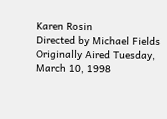Karen Rosin
Directed by Michael Fields
Originally Aired Tuesday, March 10, 1998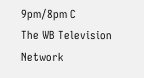9pm/8pm C
The WB Television Network